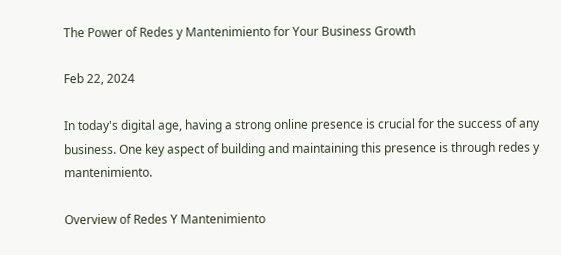The Power of Redes y Mantenimiento for Your Business Growth

Feb 22, 2024

In today's digital age, having a strong online presence is crucial for the success of any business. One key aspect of building and maintaining this presence is through redes y mantenimiento.

Overview of Redes Y Mantenimiento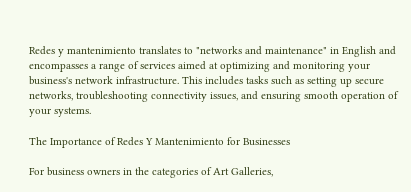Redes y mantenimiento translates to "networks and maintenance" in English and encompasses a range of services aimed at optimizing and monitoring your business's network infrastructure. This includes tasks such as setting up secure networks, troubleshooting connectivity issues, and ensuring smooth operation of your systems.

The Importance of Redes Y Mantenimiento for Businesses

For business owners in the categories of Art Galleries,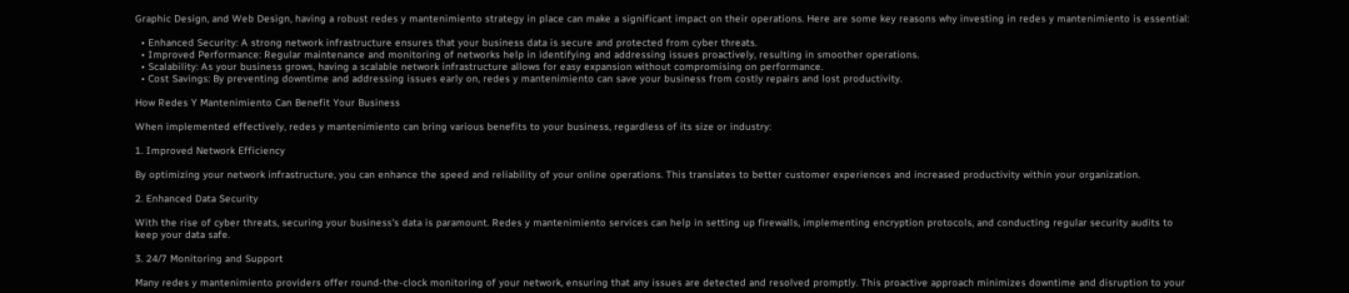Graphic Design, and Web Design, having a robust redes y mantenimiento strategy in place can make a significant impact on their operations. Here are some key reasons why investing in redes y mantenimiento is essential:

  • Enhanced Security: A strong network infrastructure ensures that your business data is secure and protected from cyber threats.
  • Improved Performance: Regular maintenance and monitoring of networks help in identifying and addressing issues proactively, resulting in smoother operations.
  • Scalability: As your business grows, having a scalable network infrastructure allows for easy expansion without compromising on performance.
  • Cost Savings: By preventing downtime and addressing issues early on, redes y mantenimiento can save your business from costly repairs and lost productivity.

How Redes Y Mantenimiento Can Benefit Your Business

When implemented effectively, redes y mantenimiento can bring various benefits to your business, regardless of its size or industry:

1. Improved Network Efficiency

By optimizing your network infrastructure, you can enhance the speed and reliability of your online operations. This translates to better customer experiences and increased productivity within your organization.

2. Enhanced Data Security

With the rise of cyber threats, securing your business's data is paramount. Redes y mantenimiento services can help in setting up firewalls, implementing encryption protocols, and conducting regular security audits to keep your data safe.

3. 24/7 Monitoring and Support

Many redes y mantenimiento providers offer round-the-clock monitoring of your network, ensuring that any issues are detected and resolved promptly. This proactive approach minimizes downtime and disruption to your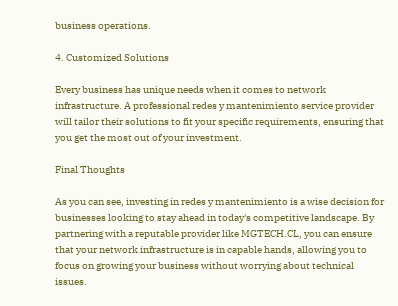business operations.

4. Customized Solutions

Every business has unique needs when it comes to network infrastructure. A professional redes y mantenimiento service provider will tailor their solutions to fit your specific requirements, ensuring that you get the most out of your investment.

Final Thoughts

As you can see, investing in redes y mantenimiento is a wise decision for businesses looking to stay ahead in today's competitive landscape. By partnering with a reputable provider like MGTECH.CL, you can ensure that your network infrastructure is in capable hands, allowing you to focus on growing your business without worrying about technical issues.